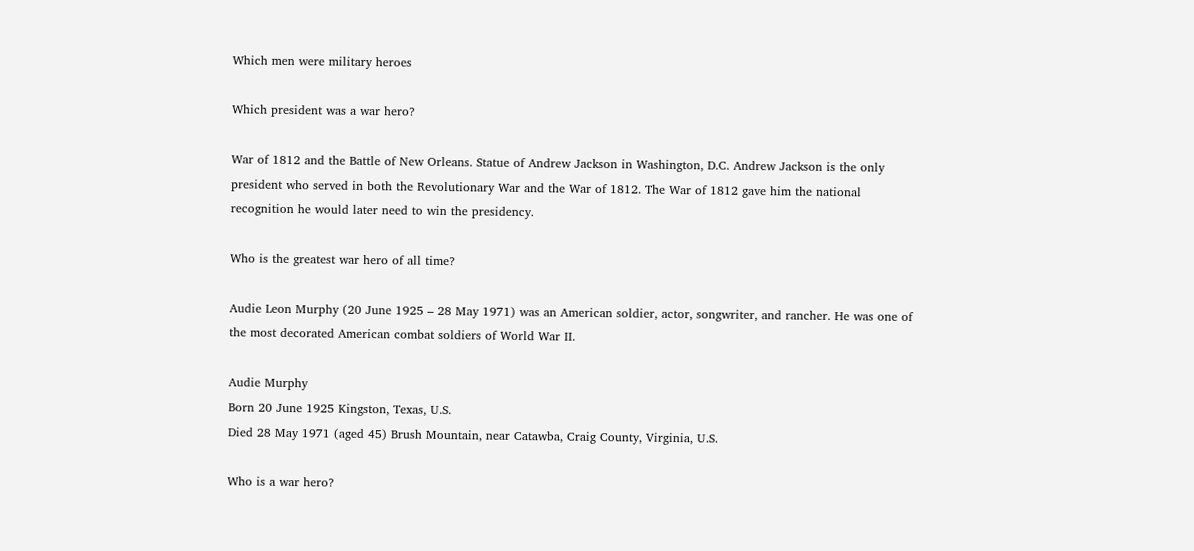Which men were military heroes

Which president was a war hero?

War of 1812 and the Battle of New Orleans. Statue of Andrew Jackson in Washington, D.C. Andrew Jackson is the only president who served in both the Revolutionary War and the War of 1812. The War of 1812 gave him the national recognition he would later need to win the presidency.

Who is the greatest war hero of all time?

Audie Leon Murphy (20 June 1925 – 28 May 1971) was an American soldier, actor, songwriter, and rancher. He was one of the most decorated American combat soldiers of World War II.

Audie Murphy
Born 20 June 1925 Kingston, Texas, U.S.
Died 28 May 1971 (aged 45) Brush Mountain, near Catawba, Craig County, Virginia, U.S.

Who is a war hero?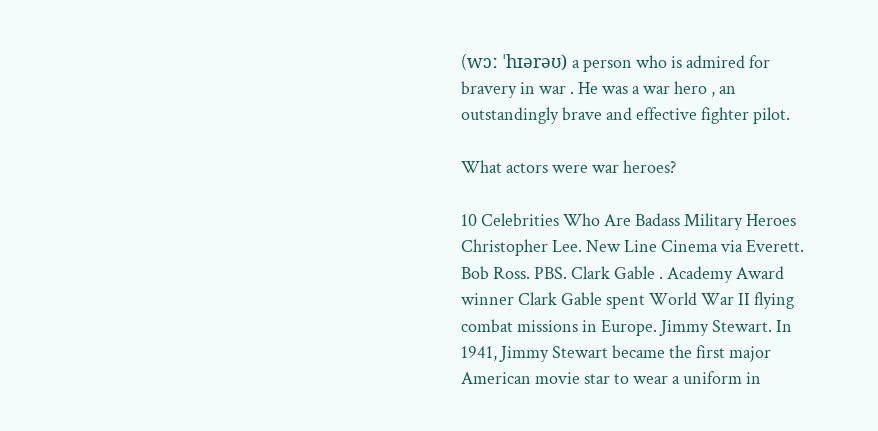(wɔː ˈhɪərəʊ) a person who is admired for bravery in war . He was a war hero , an outstandingly brave and effective fighter pilot.

What actors were war heroes?

10 Celebrities Who Are Badass Military Heroes Christopher Lee. New Line Cinema via Everett. Bob Ross. PBS. Clark Gable . Academy Award winner Clark Gable spent World War II flying combat missions in Europe. Jimmy Stewart. In 1941, Jimmy Stewart became the first major American movie star to wear a uniform in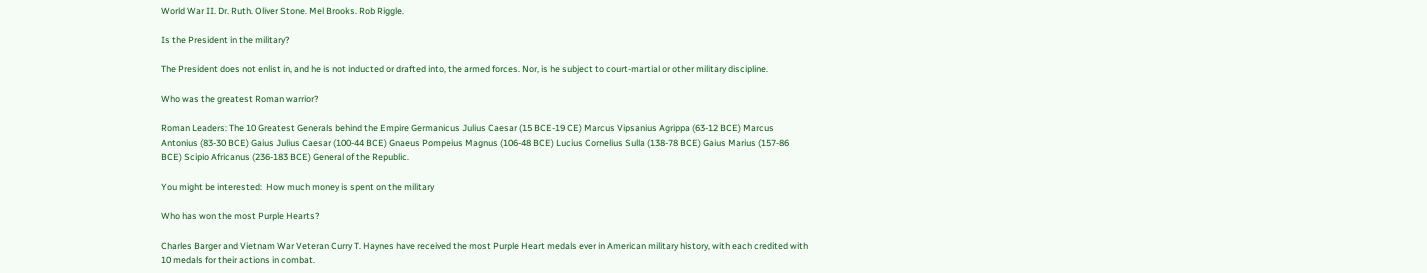World War II. Dr. Ruth. Oliver Stone. Mel Brooks. Rob Riggle.

Is the President in the military?

The President does not enlist in, and he is not inducted or drafted into, the armed forces. Nor, is he subject to court-martial or other military discipline.

Who was the greatest Roman warrior?

Roman Leaders: The 10 Greatest Generals behind the Empire Germanicus Julius Caesar (15 BCE-19 CE) Marcus Vipsanius Agrippa (63-12 BCE) Marcus Antonius (83-30 BCE) Gaius Julius Caesar (100-44 BCE) Gnaeus Pompeius Magnus (106-48 BCE) Lucius Cornelius Sulla (138-78 BCE) Gaius Marius (157-86 BCE) Scipio Africanus (236-183 BCE) General of the Republic.

You might be interested:  How much money is spent on the military

Who has won the most Purple Hearts?

Charles Barger and Vietnam War Veteran Curry T. Haynes have received the most Purple Heart medals ever in American military history, with each credited with 10 medals for their actions in combat.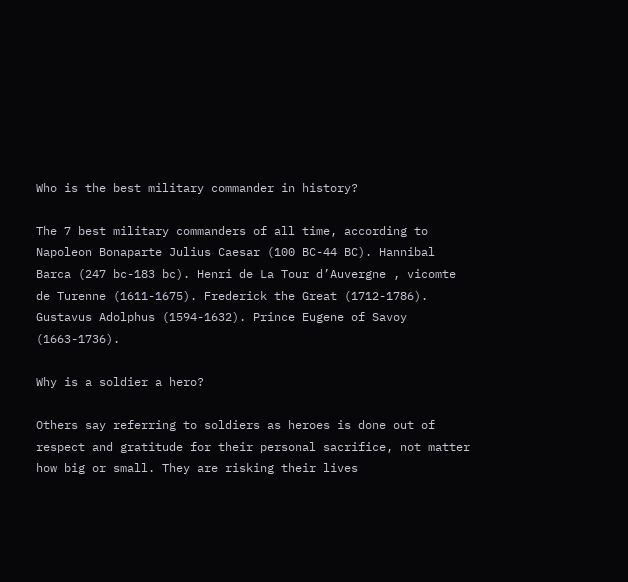Who is the best military commander in history?

The 7 best military commanders of all time, according to Napoleon Bonaparte Julius Caesar (100 BC-44 BC). Hannibal Barca (247 bc-183 bc). Henri de La Tour d’Auvergne , vicomte de Turenne (1611-1675). Frederick the Great (1712-1786). Gustavus Adolphus (1594-1632). Prince Eugene of Savoy (1663-1736).

Why is a soldier a hero?

Others say referring to soldiers as heroes is done out of respect and gratitude for their personal sacrifice, not matter how big or small. They are risking their lives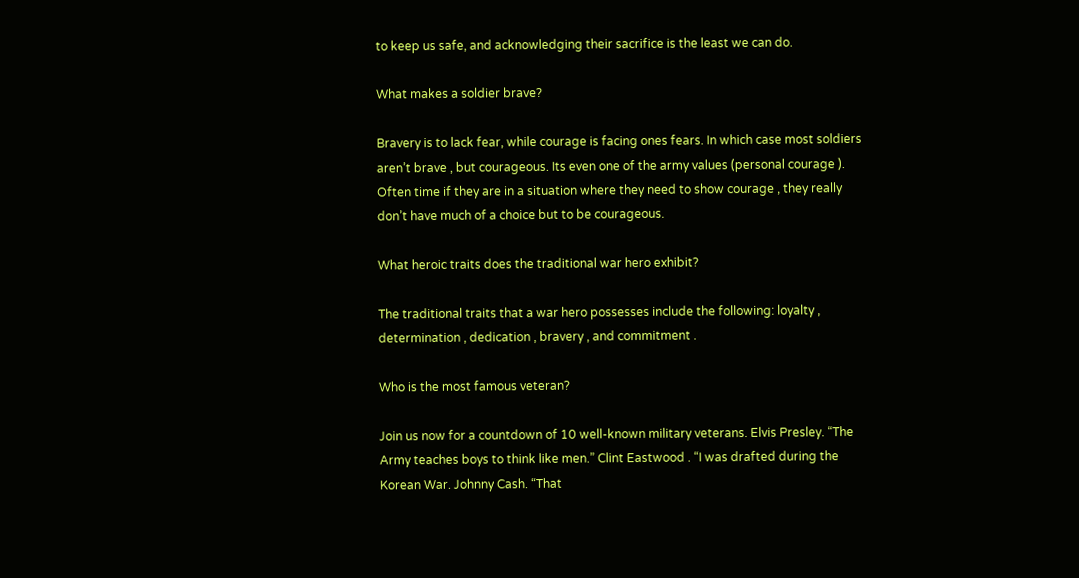to keep us safe, and acknowledging their sacrifice is the least we can do.

What makes a soldier brave?

Bravery is to lack fear, while courage is facing ones fears. In which case most soldiers aren’t brave , but courageous. Its even one of the army values (personal courage ). Often time if they are in a situation where they need to show courage , they really don’t have much of a choice but to be courageous.

What heroic traits does the traditional war hero exhibit?

The traditional traits that a war hero possesses include the following: loyalty , determination , dedication , bravery , and commitment .

Who is the most famous veteran?

Join us now for a countdown of 10 well-known military veterans. Elvis Presley. “The Army teaches boys to think like men.” Clint Eastwood . “I was drafted during the Korean War. Johnny Cash. “That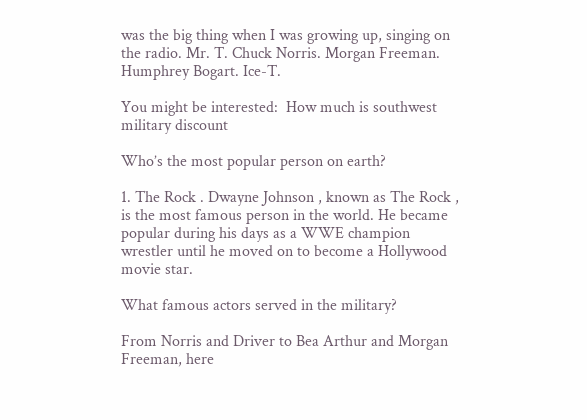was the big thing when I was growing up, singing on the radio. Mr. T. Chuck Norris. Morgan Freeman. Humphrey Bogart. Ice-T.

You might be interested:  How much is southwest military discount

Who’s the most popular person on earth?

1. The Rock . Dwayne Johnson , known as The Rock , is the most famous person in the world. He became popular during his days as a WWE champion wrestler until he moved on to become a Hollywood movie star.

What famous actors served in the military?

From Norris and Driver to Bea Arthur and Morgan Freeman, here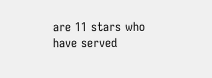are 11 stars who have served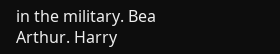in the military. Bea Arthur. Harry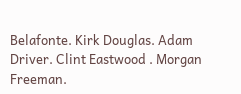Belafonte. Kirk Douglas. Adam Driver. Clint Eastwood . Morgan Freeman.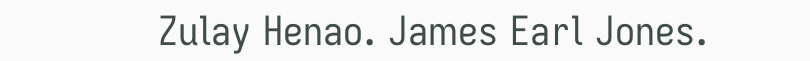Zulay Henao. James Earl Jones.